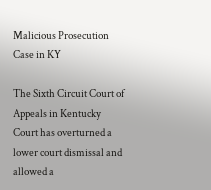Malicious Prosecution Case in KY

The Sixth Circuit Court of Appeals in Kentucky Court has overturned a lower court dismissal and allowed a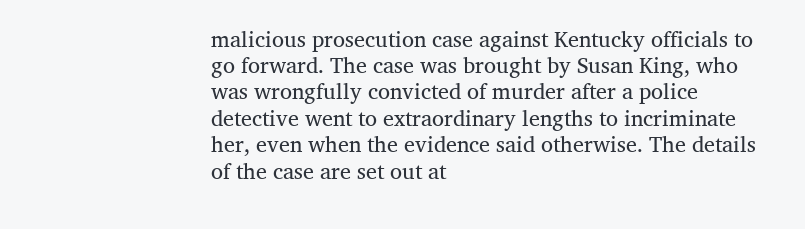malicious prosecution case against Kentucky officials to go forward. The case was brought by Susan King, who was wrongfully convicted of murder after a police detective went to extraordinary lengths to incriminate her, even when the evidence said otherwise. The details of the case are set out at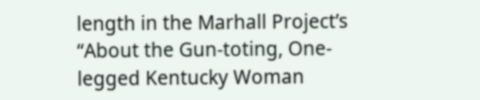length in the Marhall Project’s “About the Gun-toting, One-legged Kentucky Woman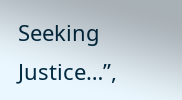Seeking Justice…”,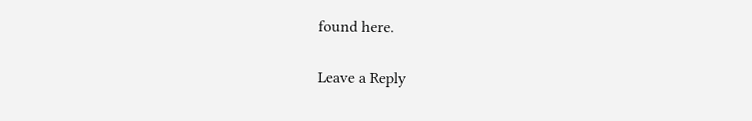found here.

Leave a Reply